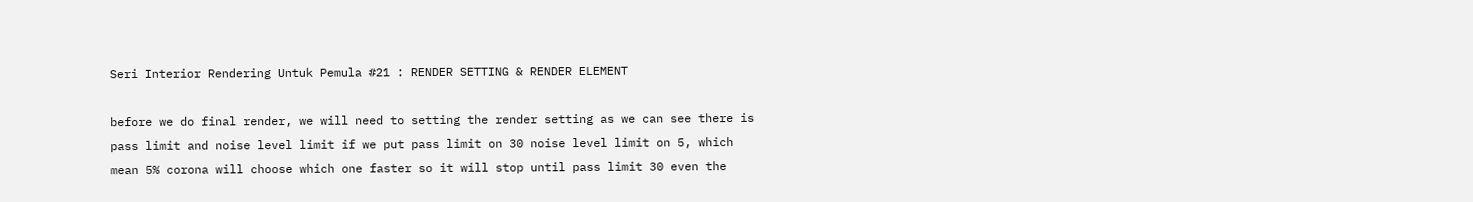Seri Interior Rendering Untuk Pemula #21 : RENDER SETTING & RENDER ELEMENT

before we do final render, we will need to setting the render setting as we can see there is pass limit and noise level limit if we put pass limit on 30 noise level limit on 5, which mean 5% corona will choose which one faster so it will stop until pass limit 30 even the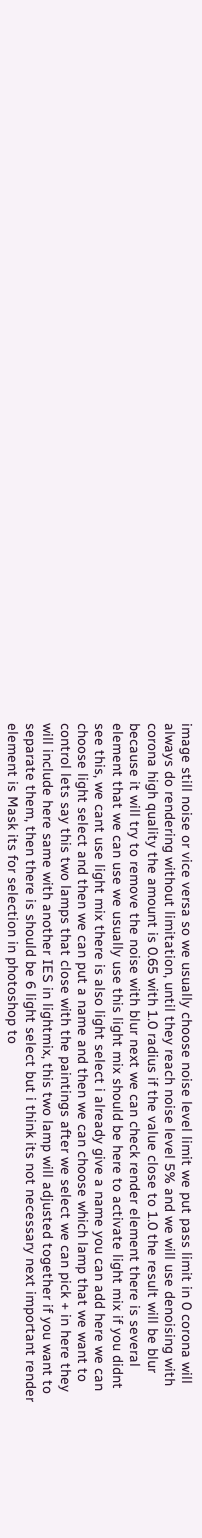image still noise or vice versa so we usually choose noise level limit we put pass limit in 0 corona will always do rendering without limitation, until they reach noise level 5% and we will use denoising with corona high quality the amount is 0.65 with 1.0 radius if the value close to 1.0 the result will be blur because it will try to remove the noise with blur next we can check render element there is several element that we can use we usually use this light mix should be here to activate light mix if you didnt see this, we cant use light mix there is also light select i already give a name you can add here we can choose light select and then we can put a name and then we can choose which lamp that we want to control lets say this two lamps that close with the paintings after we select we can pick + in here they will include here same with another IES in lightmix, this two lamp will adjusted together if you want to separate them, then there is should be 6 light select but i think its not necessary next important render element is Mask its for selection in photoshop to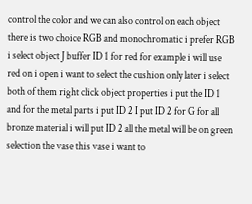control the color and we can also control on each object there is two choice RGB and monochromatic i prefer RGB i select object J buffer ID 1 for red for example i will use red on i open i want to select the cushion only later i select both of them right click object properties i put the ID 1 and for the metal parts i put ID 2 I put ID 2 for G for all bronze material i will put ID 2 all the metal will be on green selection the vase this vase i want to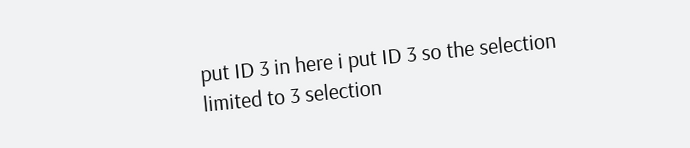put ID 3 in here i put ID 3 so the selection limited to 3 selection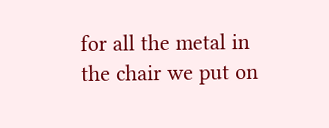for all the metal in the chair we put on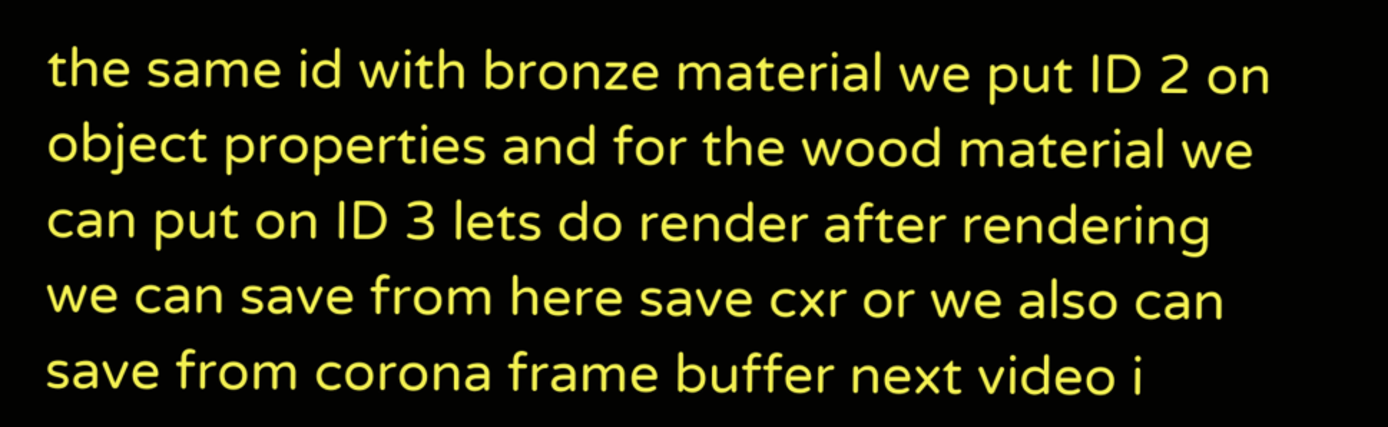the same id with bronze material we put ID 2 on object properties and for the wood material we can put on ID 3 lets do render after rendering we can save from here save cxr or we also can save from corona frame buffer next video i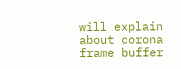will explain about corona frame buffer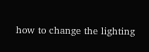how to change the lighting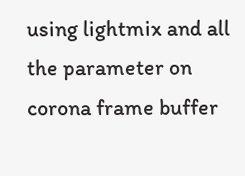using lightmix and all the parameter on corona frame buffer